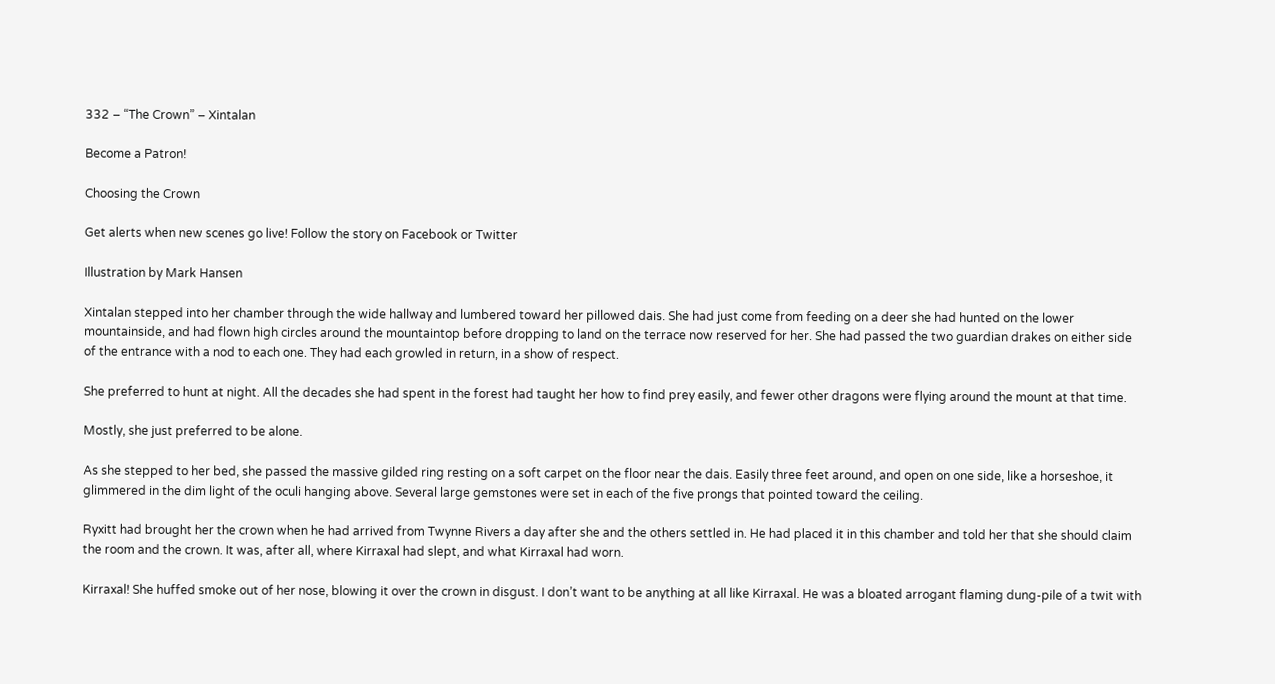332 – “The Crown” – Xintalan

Become a Patron!

Choosing the Crown

Get alerts when new scenes go live! Follow the story on Facebook or Twitter

Illustration by Mark Hansen

Xintalan stepped into her chamber through the wide hallway and lumbered toward her pillowed dais. She had just come from feeding on a deer she had hunted on the lower mountainside, and had flown high circles around the mountaintop before dropping to land on the terrace now reserved for her. She had passed the two guardian drakes on either side of the entrance with a nod to each one. They had each growled in return, in a show of respect.

She preferred to hunt at night. All the decades she had spent in the forest had taught her how to find prey easily, and fewer other dragons were flying around the mount at that time.

Mostly, she just preferred to be alone.

As she stepped to her bed, she passed the massive gilded ring resting on a soft carpet on the floor near the dais. Easily three feet around, and open on one side, like a horseshoe, it glimmered in the dim light of the oculi hanging above. Several large gemstones were set in each of the five prongs that pointed toward the ceiling.

Ryxitt had brought her the crown when he had arrived from Twynne Rivers a day after she and the others settled in. He had placed it in this chamber and told her that she should claim the room and the crown. It was, after all, where Kirraxal had slept, and what Kirraxal had worn.

Kirraxal! She huffed smoke out of her nose, blowing it over the crown in disgust. I don’t want to be anything at all like Kirraxal. He was a bloated arrogant flaming dung-pile of a twit with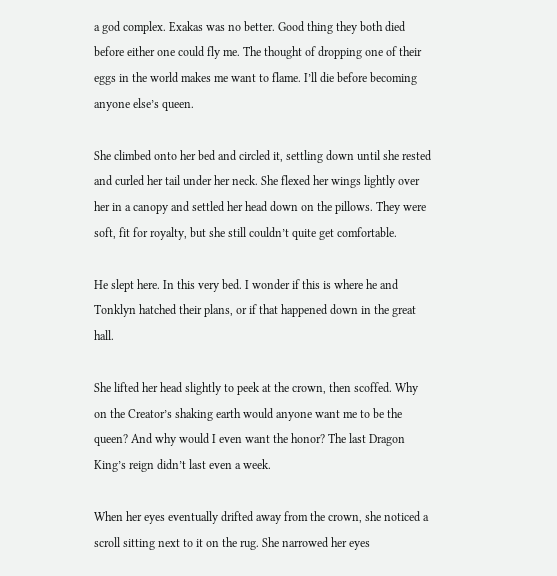a god complex. Exakas was no better. Good thing they both died before either one could fly me. The thought of dropping one of their eggs in the world makes me want to flame. I’ll die before becoming anyone else’s queen.

She climbed onto her bed and circled it, settling down until she rested and curled her tail under her neck. She flexed her wings lightly over her in a canopy and settled her head down on the pillows. They were soft, fit for royalty, but she still couldn’t quite get comfortable.

He slept here. In this very bed. I wonder if this is where he and Tonklyn hatched their plans, or if that happened down in the great hall.

She lifted her head slightly to peek at the crown, then scoffed. Why on the Creator’s shaking earth would anyone want me to be the queen? And why would I even want the honor? The last Dragon King’s reign didn’t last even a week.

When her eyes eventually drifted away from the crown, she noticed a scroll sitting next to it on the rug. She narrowed her eyes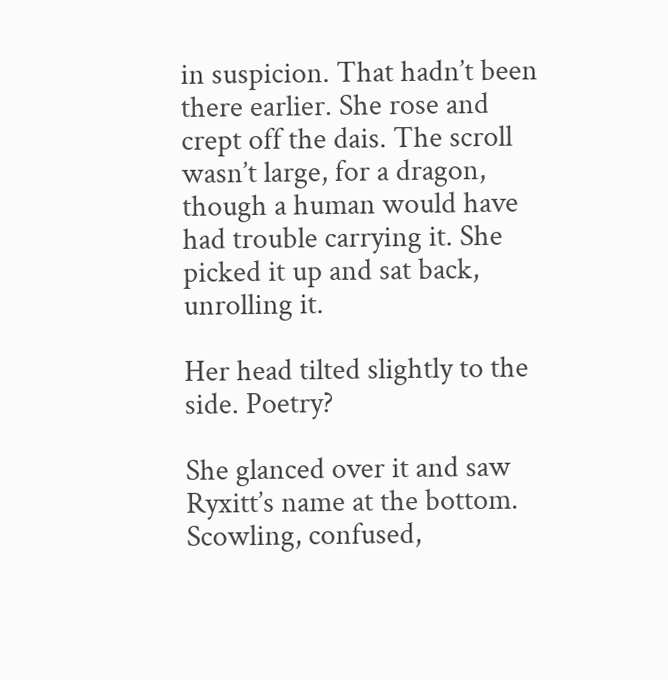in suspicion. That hadn’t been there earlier. She rose and crept off the dais. The scroll wasn’t large, for a dragon, though a human would have had trouble carrying it. She picked it up and sat back, unrolling it.

Her head tilted slightly to the side. Poetry?

She glanced over it and saw Ryxitt’s name at the bottom. Scowling, confused,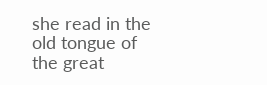she read in the old tongue of the great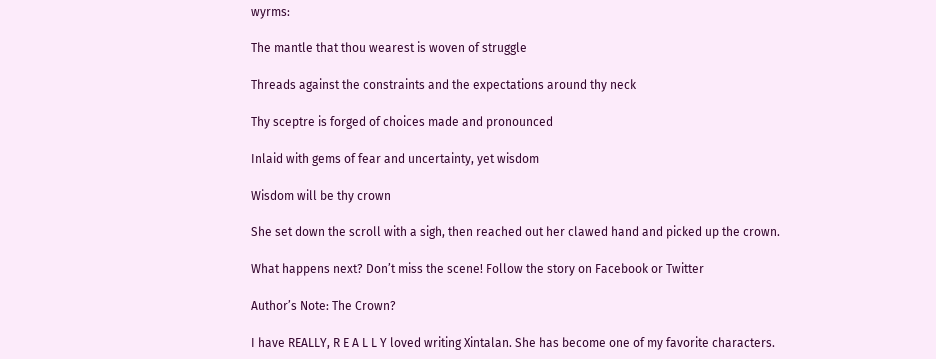wyrms:

The mantle that thou wearest is woven of struggle

Threads against the constraints and the expectations around thy neck

Thy sceptre is forged of choices made and pronounced

Inlaid with gems of fear and uncertainty, yet wisdom

Wisdom will be thy crown

She set down the scroll with a sigh, then reached out her clawed hand and picked up the crown.

What happens next? Don’t miss the scene! Follow the story on Facebook or Twitter

Author’s Note: The Crown?

I have REALLY, R E A L L Y loved writing Xintalan. She has become one of my favorite characters.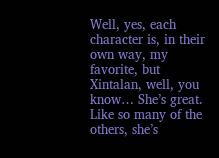Well, yes, each character is, in their own way, my favorite, but Xintalan, well, you know… She’s great. Like so many of the others, she’s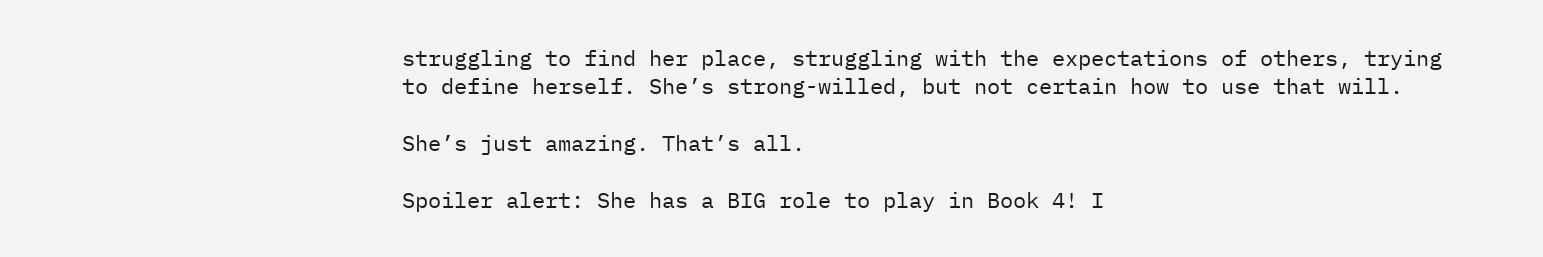struggling to find her place, struggling with the expectations of others, trying to define herself. She’s strong-willed, but not certain how to use that will.

She’s just amazing. That’s all.

Spoiler alert: She has a BIG role to play in Book 4! I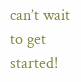can’t wait to get started!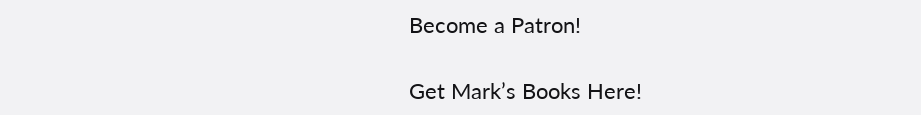Become a Patron!

Get Mark’s Books Here!